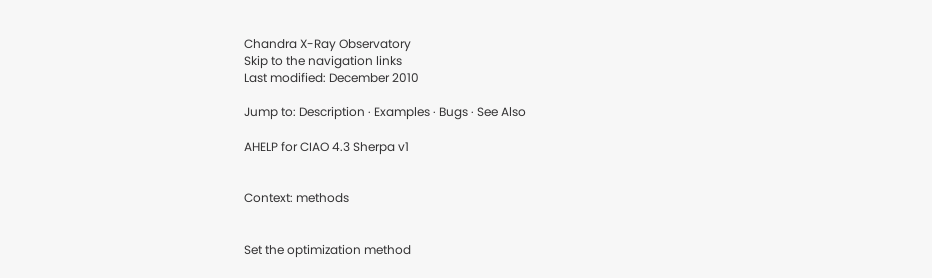Chandra X-Ray Observatory
Skip to the navigation links
Last modified: December 2010

Jump to: Description · Examples · Bugs · See Also

AHELP for CIAO 4.3 Sherpa v1


Context: methods


Set the optimization method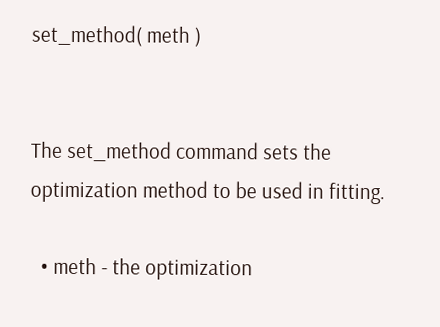set_method( meth )


The set_method command sets the optimization method to be used in fitting.

  • meth - the optimization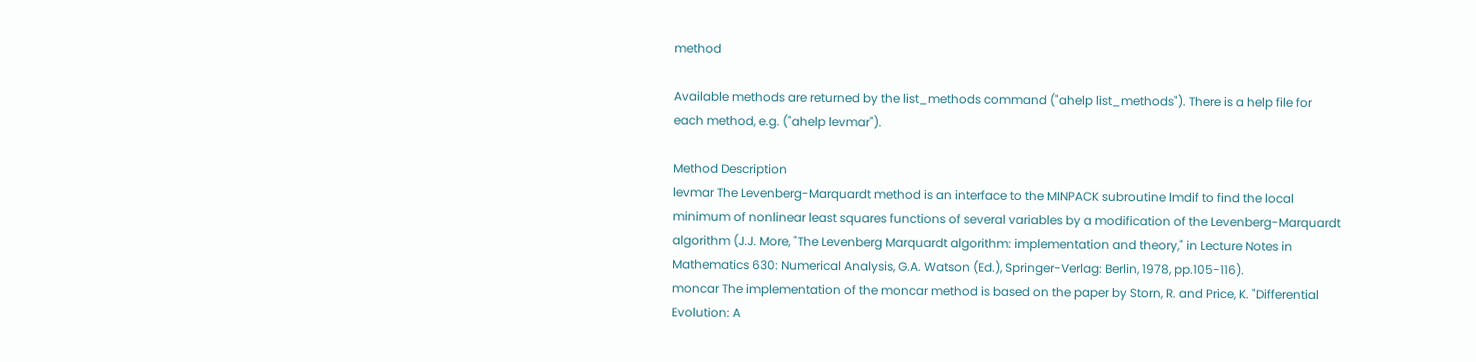method

Available methods are returned by the list_methods command ("ahelp list_methods"). There is a help file for each method, e.g. ("ahelp levmar").

Method Description
levmar The Levenberg-Marquardt method is an interface to the MINPACK subroutine lmdif to find the local minimum of nonlinear least squares functions of several variables by a modification of the Levenberg-Marquardt algorithm (J.J. More, "The Levenberg Marquardt algorithm: implementation and theory," in Lecture Notes in Mathematics 630: Numerical Analysis, G.A. Watson (Ed.), Springer-Verlag: Berlin, 1978, pp.105-116).
moncar The implementation of the moncar method is based on the paper by Storn, R. and Price, K. "Differential Evolution: A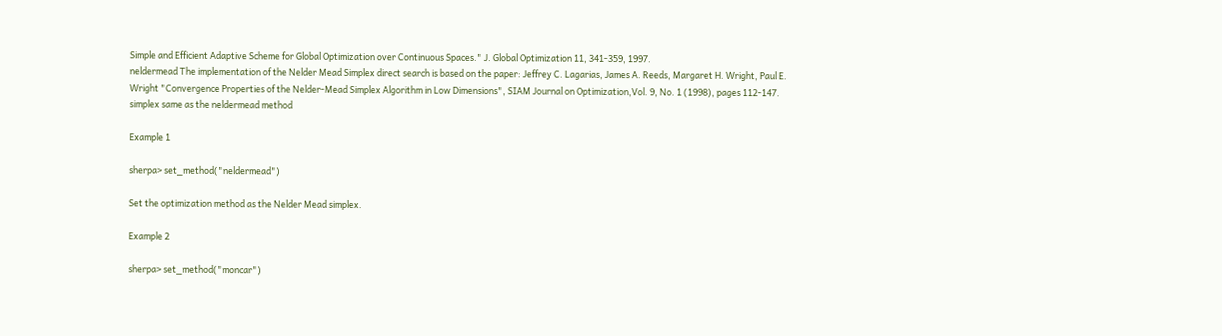Simple and Efficient Adaptive Scheme for Global Optimization over Continuous Spaces." J. Global Optimization 11, 341-359, 1997.
neldermead The implementation of the Nelder Mead Simplex direct search is based on the paper: Jeffrey C. Lagarias, James A. Reeds, Margaret H. Wright, Paul E. Wright "Convergence Properties of the Nelder-Mead Simplex Algorithm in Low Dimensions", SIAM Journal on Optimization,Vol. 9, No. 1 (1998), pages 112-147.
simplex same as the neldermead method

Example 1

sherpa> set_method("neldermead")

Set the optimization method as the Nelder Mead simplex.

Example 2

sherpa> set_method("moncar")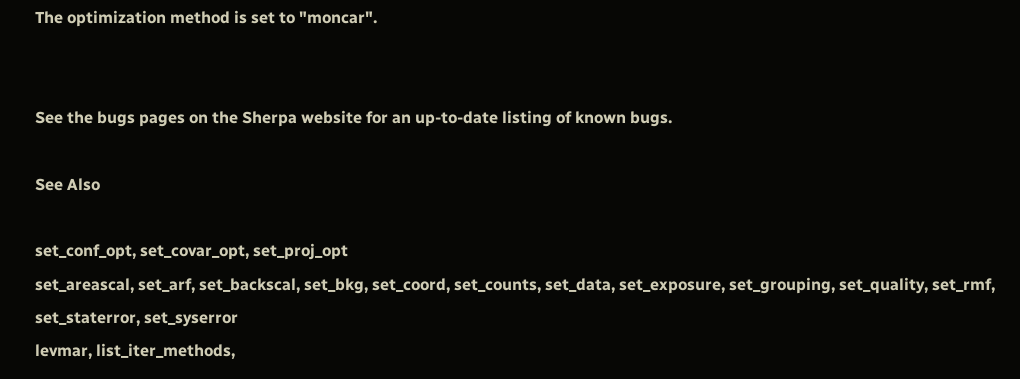The optimization method is set to "moncar".


See the bugs pages on the Sherpa website for an up-to-date listing of known bugs.

See Also

set_conf_opt, set_covar_opt, set_proj_opt
set_areascal, set_arf, set_backscal, set_bkg, set_coord, set_counts, set_data, set_exposure, set_grouping, set_quality, set_rmf, set_staterror, set_syserror
levmar, list_iter_methods,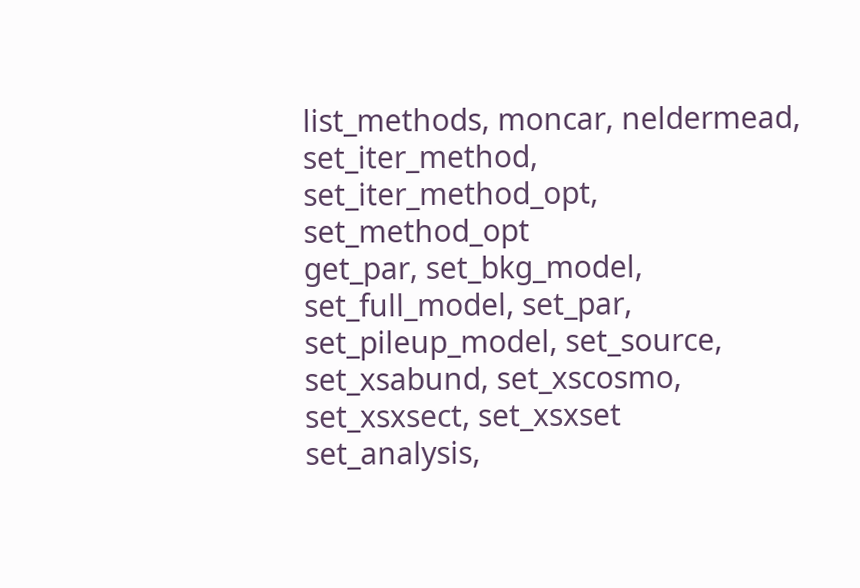list_methods, moncar, neldermead, set_iter_method, set_iter_method_opt, set_method_opt
get_par, set_bkg_model, set_full_model, set_par, set_pileup_model, set_source, set_xsabund, set_xscosmo, set_xsxsect, set_xsxset
set_analysis,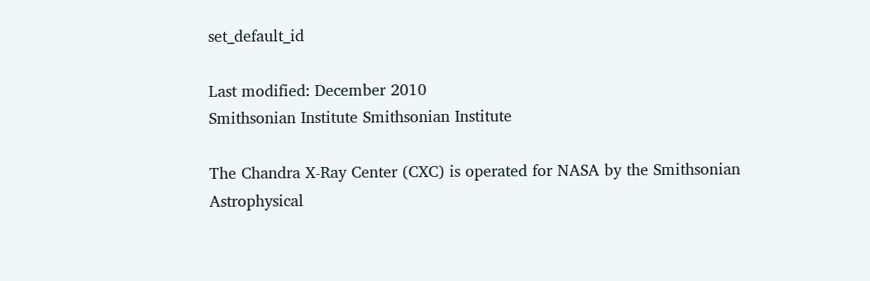set_default_id

Last modified: December 2010
Smithsonian Institute Smithsonian Institute

The Chandra X-Ray Center (CXC) is operated for NASA by the Smithsonian Astrophysical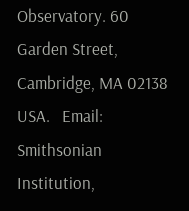Observatory. 60 Garden Street, Cambridge, MA 02138 USA.   Email: Smithsonian Institution,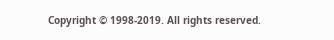Copyright © 1998-2019. All rights reserved.